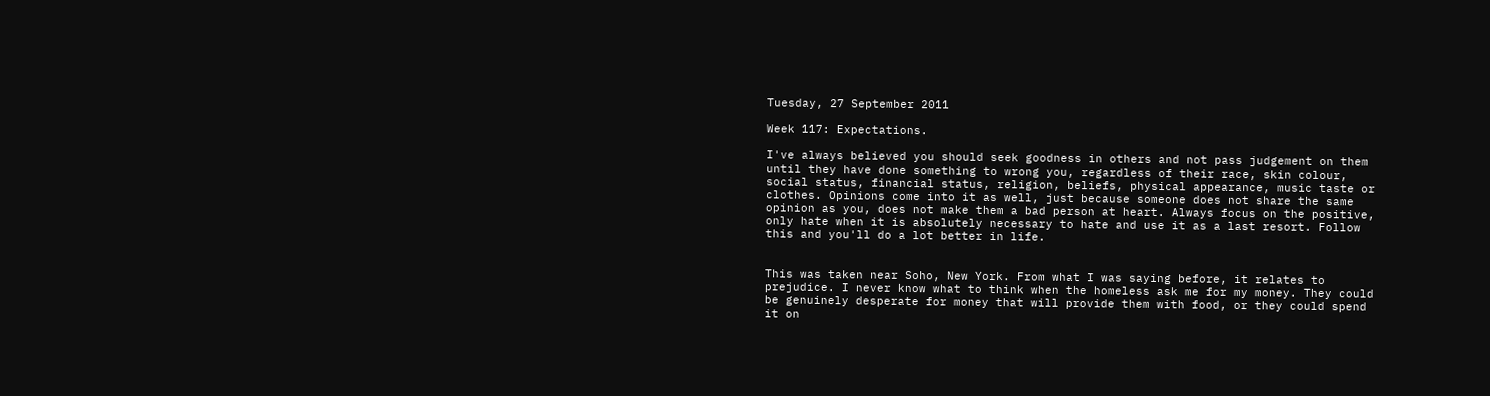Tuesday, 27 September 2011

Week 117: Expectations.

I've always believed you should seek goodness in others and not pass judgement on them until they have done something to wrong you, regardless of their race, skin colour, social status, financial status, religion, beliefs, physical appearance, music taste or clothes. Opinions come into it as well, just because someone does not share the same opinion as you, does not make them a bad person at heart. Always focus on the positive, only hate when it is absolutely necessary to hate and use it as a last resort. Follow this and you'll do a lot better in life.


This was taken near Soho, New York. From what I was saying before, it relates to prejudice. I never know what to think when the homeless ask me for my money. They could be genuinely desperate for money that will provide them with food, or they could spend it on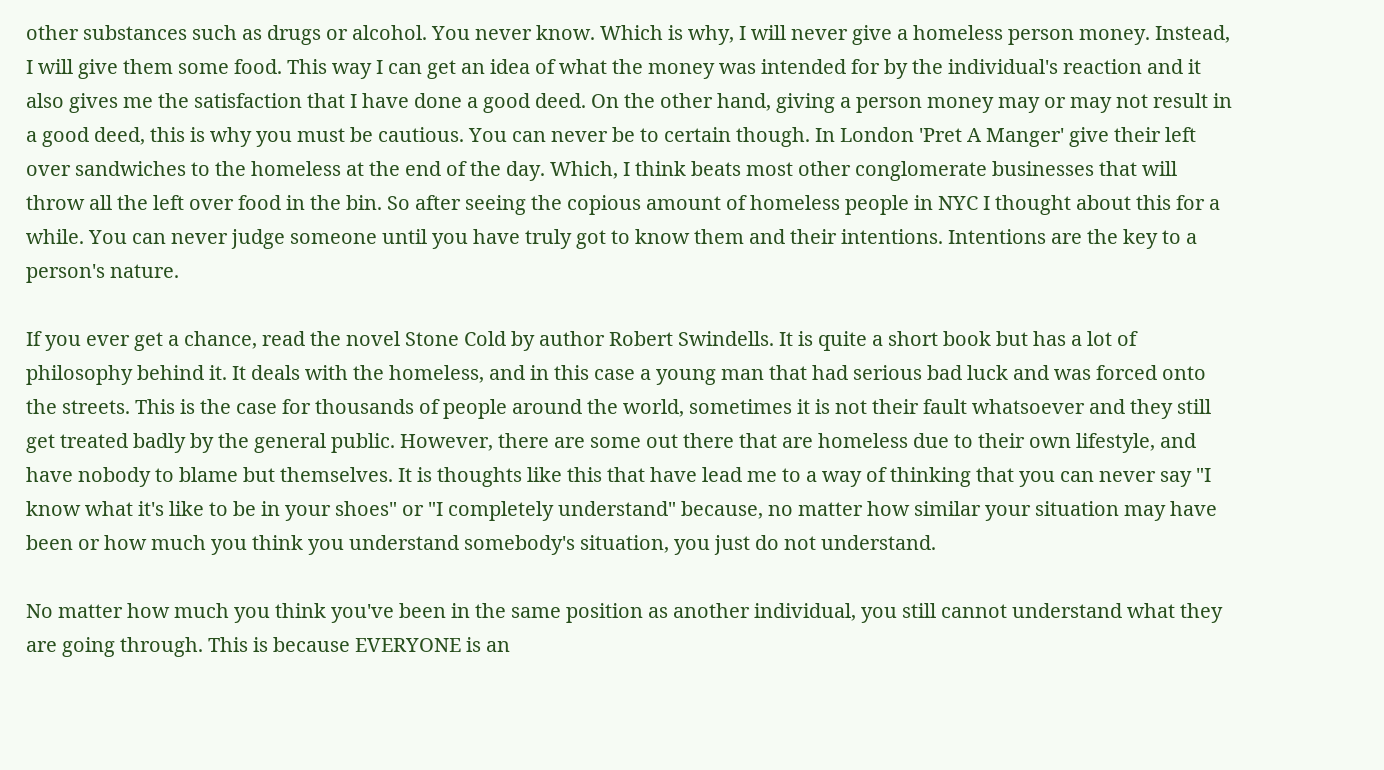other substances such as drugs or alcohol. You never know. Which is why, I will never give a homeless person money. Instead, I will give them some food. This way I can get an idea of what the money was intended for by the individual's reaction and it also gives me the satisfaction that I have done a good deed. On the other hand, giving a person money may or may not result in a good deed, this is why you must be cautious. You can never be to certain though. In London 'Pret A Manger' give their left over sandwiches to the homeless at the end of the day. Which, I think beats most other conglomerate businesses that will throw all the left over food in the bin. So after seeing the copious amount of homeless people in NYC I thought about this for a while. You can never judge someone until you have truly got to know them and their intentions. Intentions are the key to a person's nature.

If you ever get a chance, read the novel Stone Cold by author Robert Swindells. It is quite a short book but has a lot of philosophy behind it. It deals with the homeless, and in this case a young man that had serious bad luck and was forced onto the streets. This is the case for thousands of people around the world, sometimes it is not their fault whatsoever and they still get treated badly by the general public. However, there are some out there that are homeless due to their own lifestyle, and have nobody to blame but themselves. It is thoughts like this that have lead me to a way of thinking that you can never say "I know what it's like to be in your shoes" or "I completely understand" because, no matter how similar your situation may have been or how much you think you understand somebody's situation, you just do not understand.

No matter how much you think you've been in the same position as another individual, you still cannot understand what they are going through. This is because EVERYONE is an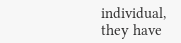individual, they have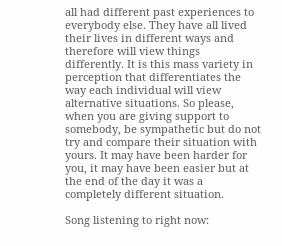all had different past experiences to everybody else. They have all lived their lives in different ways and therefore will view things differently. It is this mass variety in perception that differentiates the way each individual will view alternative situations. So please, when you are giving support to somebody, be sympathetic but do not try and compare their situation with yours. It may have been harder for you, it may have been easier but at the end of the day it was a completely different situation.

Song listening to right now: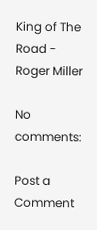King of The Road - Roger Miller

No comments:

Post a Comment